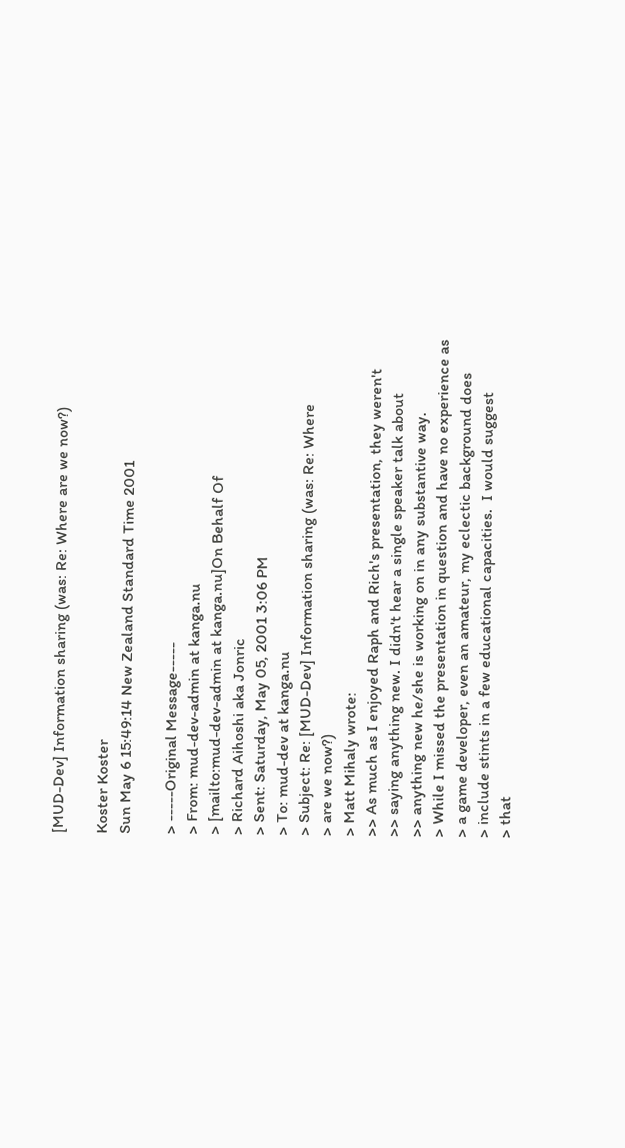[MUD-Dev] Information sharing (was: Re: Where are we now?)

Koster Koster
Sun May 6 15:49:14 New Zealand Standard Time 2001

> -----Original Message-----
> From: mud-dev-admin at kanga.nu
> [mailto:mud-dev-admin at kanga.nu]On Behalf Of
> Richard Aihoshi aka Jonric
> Sent: Saturday, May 05, 2001 3:06 PM
> To: mud-dev at kanga.nu
> Subject: Re: [MUD-Dev] Information sharing (was: Re: Where
> are we now?)
> Matt Mihaly wrote:
>> As much as I enjoyed Raph and Rich's presentation, they weren't
>> saying anything new. I didn't hear a single speaker talk about
>> anything new he/she is working on in any substantive way.
> While I missed the presentation in question and have no experience as
> a game developer, even an amateur, my eclectic background does
> include stints in a few educational capacities.  I would suggest
> that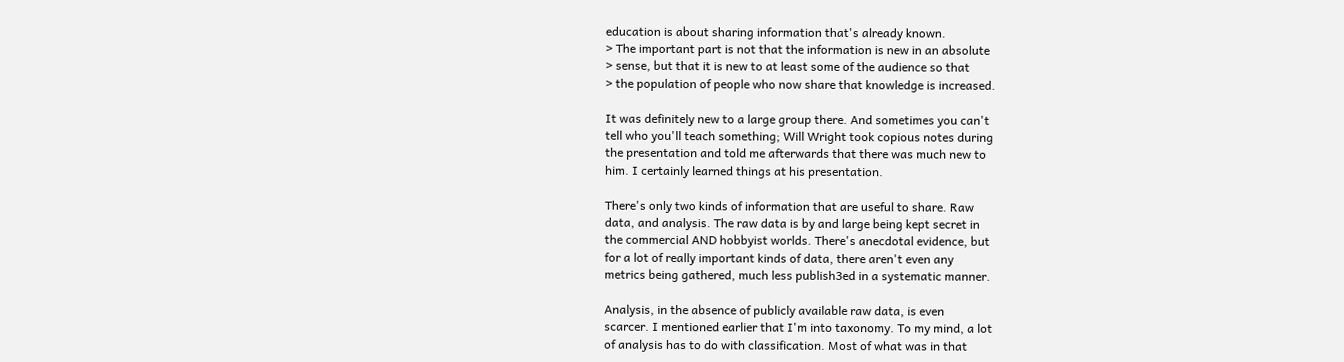education is about sharing information that's already known.
> The important part is not that the information is new in an absolute
> sense, but that it is new to at least some of the audience so that
> the population of people who now share that knowledge is increased.

It was definitely new to a large group there. And sometimes you can't
tell who you'll teach something; Will Wright took copious notes during
the presentation and told me afterwards that there was much new to
him. I certainly learned things at his presentation.

There's only two kinds of information that are useful to share. Raw
data, and analysis. The raw data is by and large being kept secret in
the commercial AND hobbyist worlds. There's anecdotal evidence, but
for a lot of really important kinds of data, there aren't even any
metrics being gathered, much less publish3ed in a systematic manner.

Analysis, in the absence of publicly available raw data, is even
scarcer. I mentioned earlier that I'm into taxonomy. To my mind, a lot
of analysis has to do with classification. Most of what was in that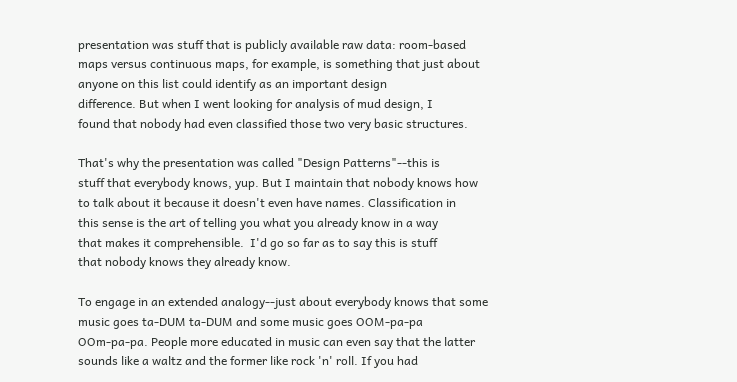presentation was stuff that is publicly available raw data: room-based
maps versus continuous maps, for example, is something that just about
anyone on this list could identify as an important design
difference. But when I went looking for analysis of mud design, I
found that nobody had even classified those two very basic structures.

That's why the presentation was called "Design Patterns"--this is
stuff that everybody knows, yup. But I maintain that nobody knows how
to talk about it because it doesn't even have names. Classification in
this sense is the art of telling you what you already know in a way
that makes it comprehensible.  I'd go so far as to say this is stuff
that nobody knows they already know.

To engage in an extended analogy--just about everybody knows that some
music goes ta-DUM ta-DUM and some music goes OOM-pa-pa
OOm-pa-pa. People more educated in music can even say that the latter
sounds like a waltz and the former like rock 'n' roll. If you had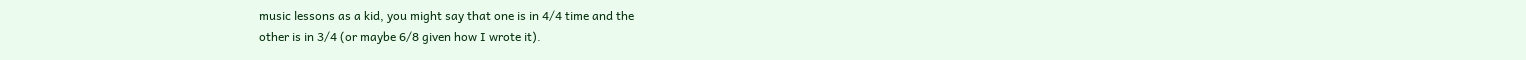music lessons as a kid, you might say that one is in 4/4 time and the
other is in 3/4 (or maybe 6/8 given how I wrote it).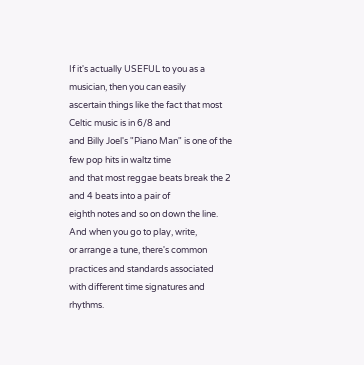If it's actually USEFUL to you as a musician, then you can easily
ascertain things like the fact that most Celtic music is in 6/8 and
and Billy Joel's "Piano Man" is one of the few pop hits in waltz time
and that most reggae beats break the 2 and 4 beats into a pair of
eighth notes and so on down the line. And when you go to play, write,
or arrange a tune, there's common practices and standards associated
with different time signatures and rhythms.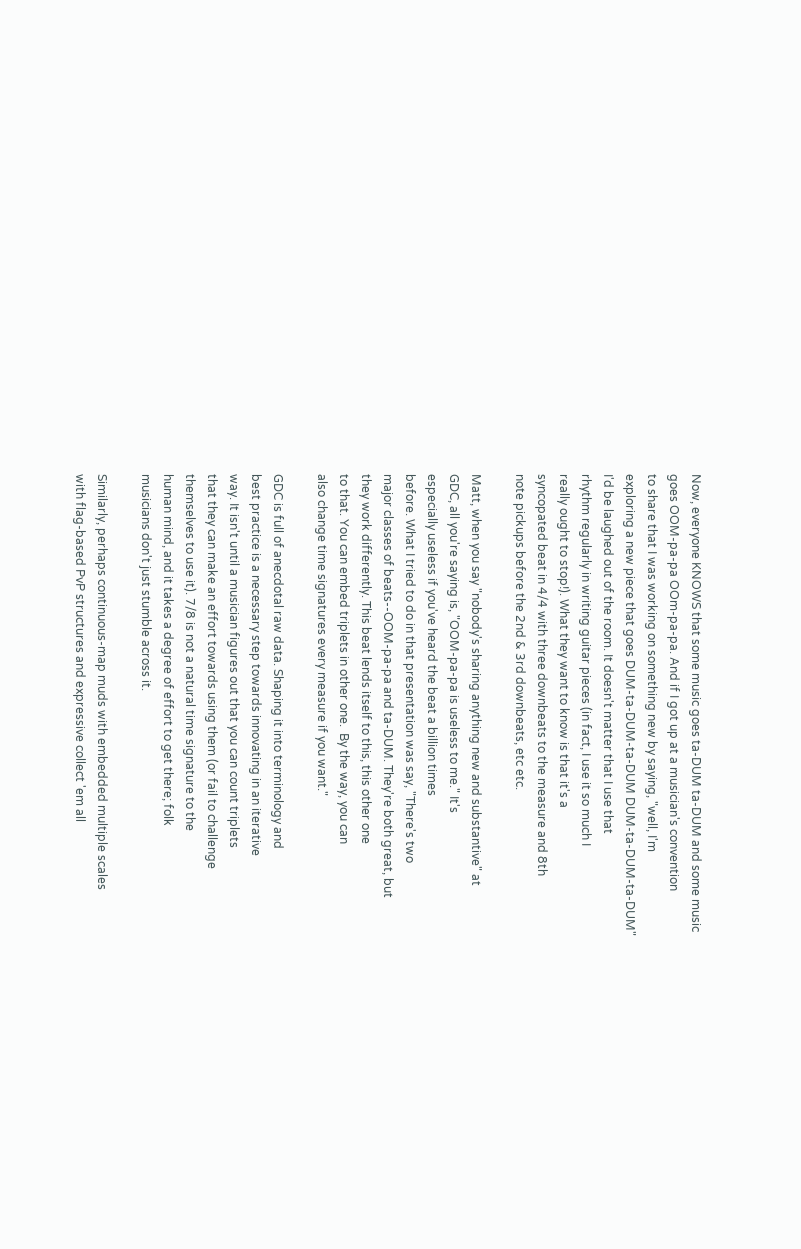Now, everyone KNOWS that some music goes ta-DUM ta-DUM and some music
goes OOM-pa-pa OOm-pa-pa. And if I got up at a musician's convention
to share that I was working on something new by saying, "well, I'm
exploring a new piece that goes DUM-ta-DUM-ta-DUM DUM-ta-DUM-ta-DUM"
I'd be laughed out of the room. It doesn't matter that I use that
rhythm regularly in writing guitar pieces (in fact, I use it so much I
really ought to stop!). What they want to know is that it's a
syncopated beat in 4/4 with three downbeats to the measure and 8th
note pickups before the 2nd & 3rd downbeats, etc etc.

Matt, when you say "nobody's sharing anything new and substantive" at
GDC, all you're saying is, "OOM-pa-pa is useless to me." It's
especially useless if you've heard the beat a billion times
before. What I tried to do in that presentation was say, "There's two
major classes of beats--OOM-pa-pa and ta-DUM. They're both great, but
they work differently. This beat lends itself to this, this other one
to that. You can embed triplets in other one.  By the way, you can
also change time signatures every measure if you want."

GDC is full of anecdotal raw data. Shaping it into terminology and
best practice is a necessary step towards innovating in an iterative
way. It isn't until a musician figures out that you can count triplets
that they can make an effort towards using them (or fail to challenge
themselves to use it). 7/8 is not a natural time signature to the
human mind, and it takes a degree of effort to get there; folk
musicians don't just stumble across it.

Similarly, perhaps continuous-map muds with embedded multiple scales
with flag-based PvP structures and expressive collect 'em all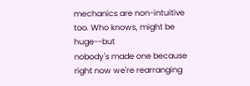mechanics are non-intuitive too. Who knows, might be huge--but
nobody's made one because right now we're rearranging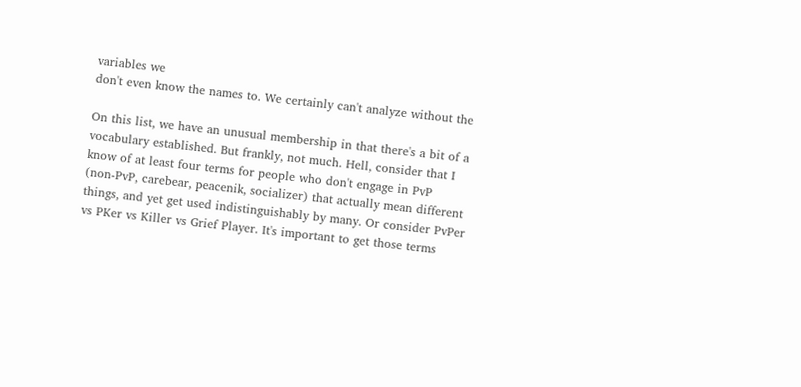variables we
don't even know the names to. We certainly can't analyze without the

On this list, we have an unusual membership in that there's a bit of a
vocabulary established. But frankly, not much. Hell, consider that I
know of at least four terms for people who don't engage in PvP
(non-PvP, carebear, peacenik, socializer) that actually mean different
things, and yet get used indistinguishably by many. Or consider PvPer
vs PKer vs Killer vs Grief Player. It's important to get those terms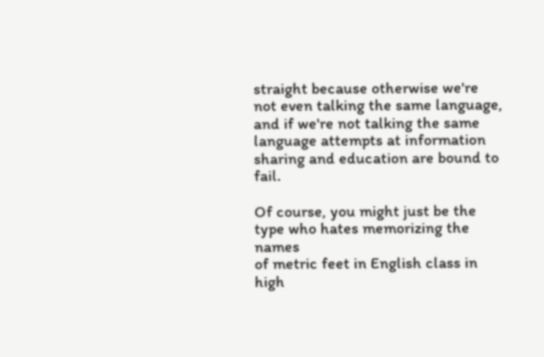straight because otherwise we're not even talking the same language,
and if we're not talking the same language attempts at information
sharing and education are bound to fail.

Of course, you might just be the type who hates memorizing the names
of metric feet in English class in high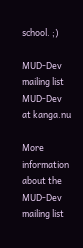school. ;)

MUD-Dev mailing list
MUD-Dev at kanga.nu

More information about the MUD-Dev mailing list